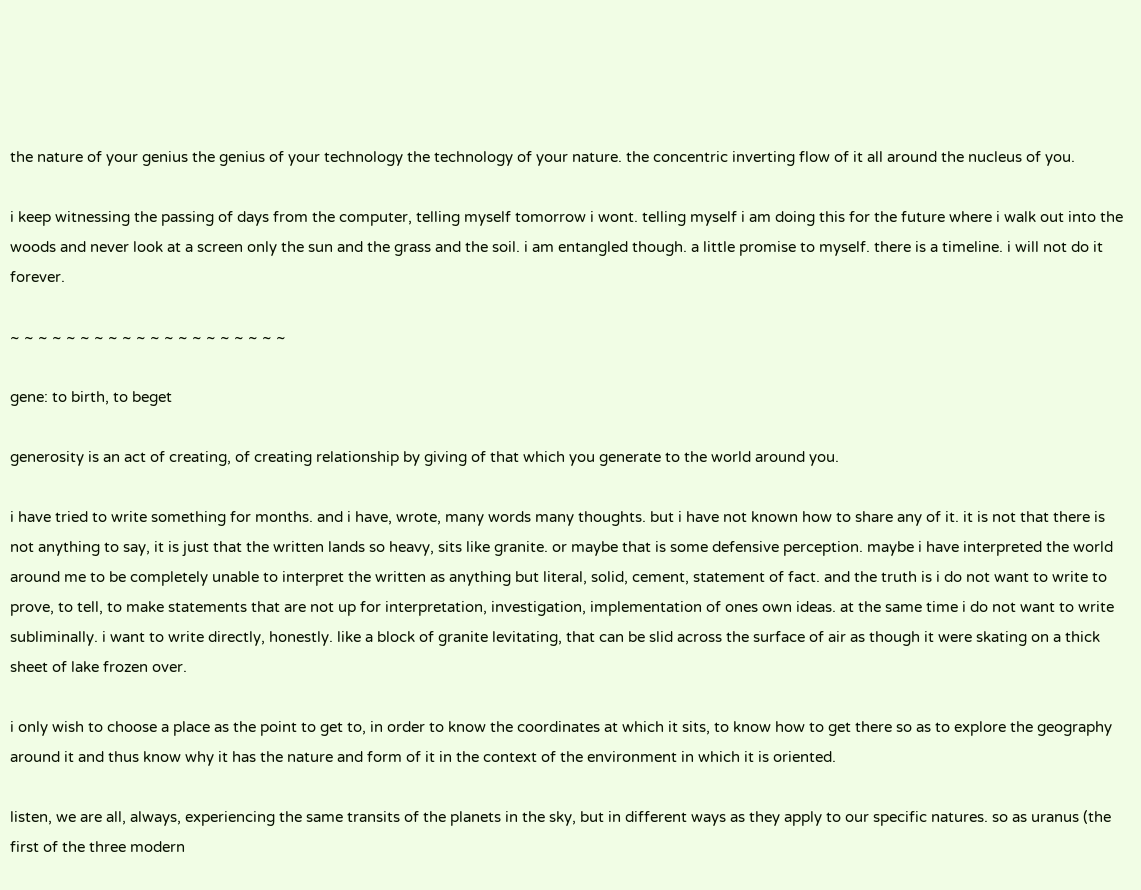the nature of your genius the genius of your technology the technology of your nature. the concentric inverting flow of it all around the nucleus of you.

i keep witnessing the passing of days from the computer, telling myself tomorrow i wont. telling myself i am doing this for the future where i walk out into the woods and never look at a screen only the sun and the grass and the soil. i am entangled though. a little promise to myself. there is a timeline. i will not do it forever.

~ ~ ~ ~ ~ ~ ~ ~ ~ ~ ~ ~ ~ ~ ~ ~ ~ ~ ~ ~

gene: to birth, to beget

generosity is an act of creating, of creating relationship by giving of that which you generate to the world around you.

i have tried to write something for months. and i have, wrote, many words many thoughts. but i have not known how to share any of it. it is not that there is not anything to say, it is just that the written lands so heavy, sits like granite. or maybe that is some defensive perception. maybe i have interpreted the world around me to be completely unable to interpret the written as anything but literal, solid, cement, statement of fact. and the truth is i do not want to write to prove, to tell, to make statements that are not up for interpretation, investigation, implementation of ones own ideas. at the same time i do not want to write subliminally. i want to write directly, honestly. like a block of granite levitating, that can be slid across the surface of air as though it were skating on a thick sheet of lake frozen over.

i only wish to choose a place as the point to get to, in order to know the coordinates at which it sits, to know how to get there so as to explore the geography around it and thus know why it has the nature and form of it in the context of the environment in which it is oriented.

listen, we are all, always, experiencing the same transits of the planets in the sky, but in different ways as they apply to our specific natures. so as uranus (the first of the three modern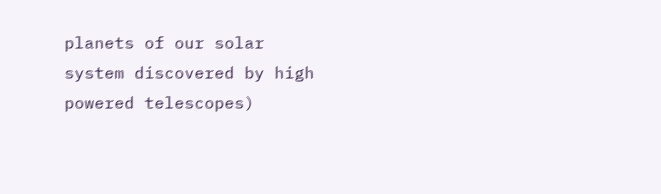planets of our solar system discovered by high powered telescopes)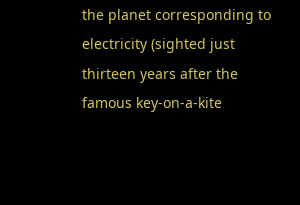the planet corresponding to electricity (sighted just thirteen years after the famous key-on-a-kite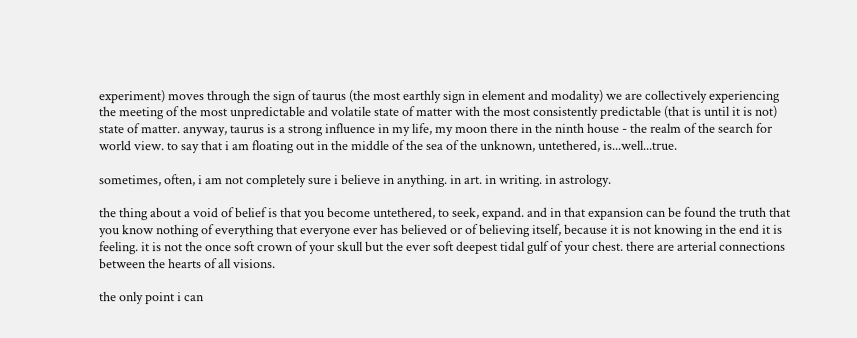experiment) moves through the sign of taurus (the most earthly sign in element and modality) we are collectively experiencing the meeting of the most unpredictable and volatile state of matter with the most consistently predictable (that is until it is not) state of matter. anyway, taurus is a strong influence in my life, my moon there in the ninth house - the realm of the search for world view. to say that i am floating out in the middle of the sea of the unknown, untethered, is...well...true.

sometimes, often, i am not completely sure i believe in anything. in art. in writing. in astrology.

the thing about a void of belief is that you become untethered, to seek, expand. and in that expansion can be found the truth that you know nothing of everything that everyone ever has believed or of believing itself, because it is not knowing in the end it is feeling. it is not the once soft crown of your skull but the ever soft deepest tidal gulf of your chest. there are arterial connections between the hearts of all visions.

the only point i can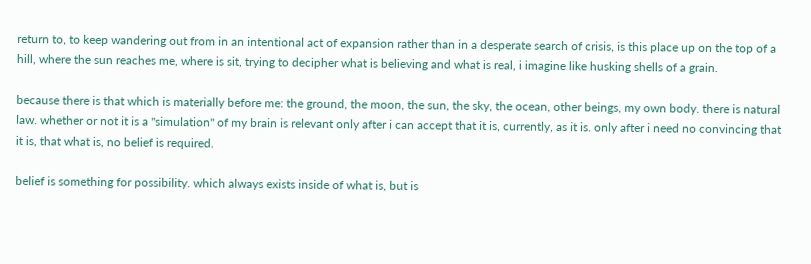return to, to keep wandering out from in an intentional act of expansion rather than in a desperate search of crisis, is this place up on the top of a hill, where the sun reaches me, where is sit, trying to decipher what is believing and what is real, i imagine like husking shells of a grain.

because there is that which is materially before me: the ground, the moon, the sun, the sky, the ocean, other beings, my own body. there is natural law. whether or not it is a "simulation" of my brain is relevant only after i can accept that it is, currently, as it is. only after i need no convincing that it is, that what is, no belief is required.

belief is something for possibility. which always exists inside of what is, but is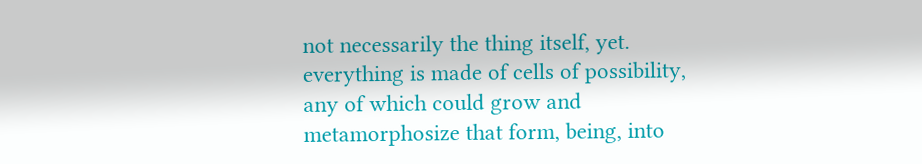not necessarily the thing itself, yet. everything is made of cells of possibility, any of which could grow and metamorphosize that form, being, into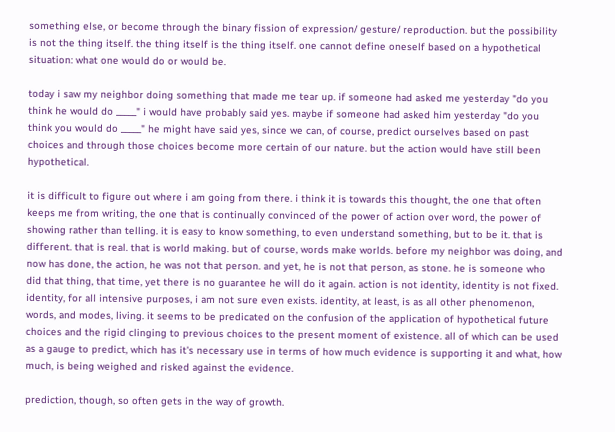something else, or become through the binary fission of expression/ gesture/ reproduction. but the possibility is not the thing itself. the thing itself is the thing itself. one cannot define oneself based on a hypothetical situation: what one would do or would be.

today i saw my neighbor doing something that made me tear up. if someone had asked me yesterday "do you think he would do _____" i would have probably said yes. maybe if someone had asked him yesterday "do you think you would do _____" he might have said yes, since we can, of course, predict ourselves based on past choices and through those choices become more certain of our nature. but the action would have still been hypothetical.

it is difficult to figure out where i am going from there. i think it is towards this thought, the one that often keeps me from writing, the one that is continually convinced of the power of action over word, the power of showing rather than telling. it is easy to know something, to even understand something, but to be it. that is different. that is real. that is world making. but of course, words make worlds. before my neighbor was doing, and now has done, the action, he was not that person. and yet, he is not that person, as stone. he is someone who did that thing, that time, yet there is no guarantee he will do it again. action is not identity, identity is not fixed. identity, for all intensive purposes, i am not sure even exists. identity, at least, is as all other phenomenon, words, and modes, living. it seems to be predicated on the confusion of the application of hypothetical future choices and the rigid clinging to previous choices to the present moment of existence. all of which can be used as a gauge to predict, which has it's necessary use in terms of how much evidence is supporting it and what, how much, is being weighed and risked against the evidence.

prediction, though, so often gets in the way of growth.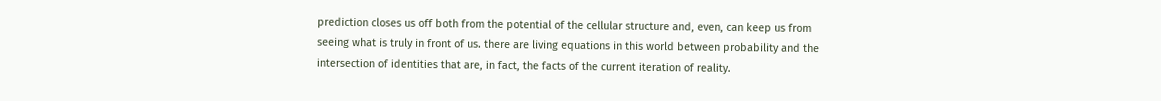prediction closes us off both from the potential of the cellular structure and, even, can keep us from seeing what is truly in front of us. there are living equations in this world between probability and the intersection of identities that are, in fact, the facts of the current iteration of reality.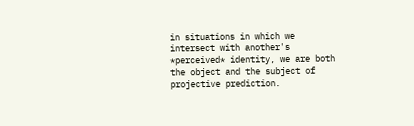in situations in which we intersect with another's *perceived* identity, we are both the object and the subject of projective prediction.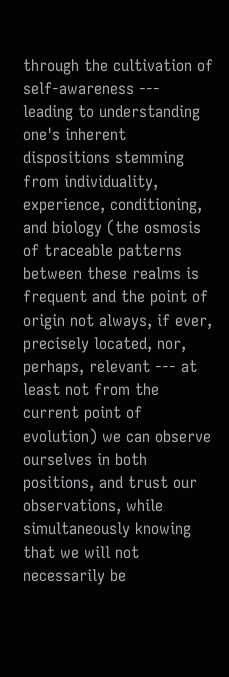through the cultivation of self-awareness --- leading to understanding one's inherent dispositions stemming from individuality, experience, conditioning, and biology (the osmosis of traceable patterns between these realms is frequent and the point of origin not always, if ever, precisely located, nor, perhaps, relevant --- at least not from the current point of evolution) we can observe ourselves in both positions, and trust our observations, while simultaneously knowing that we will not necessarily be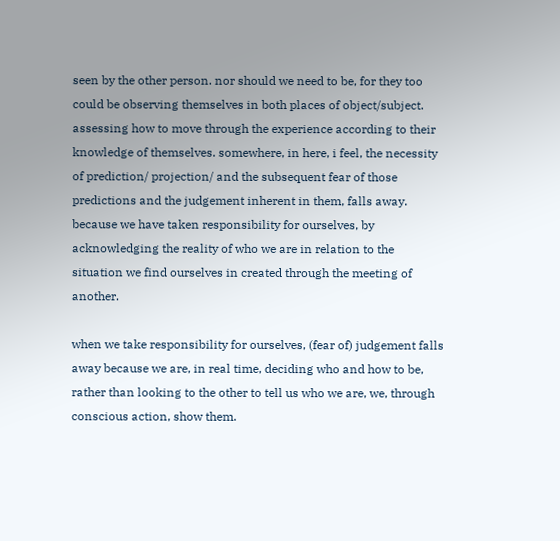seen by the other person. nor should we need to be, for they too could be observing themselves in both places of object/subject. assessing how to move through the experience according to their knowledge of themselves. somewhere, in here, i feel, the necessity of prediction/ projection/ and the subsequent fear of those predictions and the judgement inherent in them, falls away. because we have taken responsibility for ourselves, by acknowledging the reality of who we are in relation to the situation we find ourselves in created through the meeting of another.

when we take responsibility for ourselves, (fear of) judgement falls away because we are, in real time, deciding who and how to be, rather than looking to the other to tell us who we are, we, through conscious action, show them.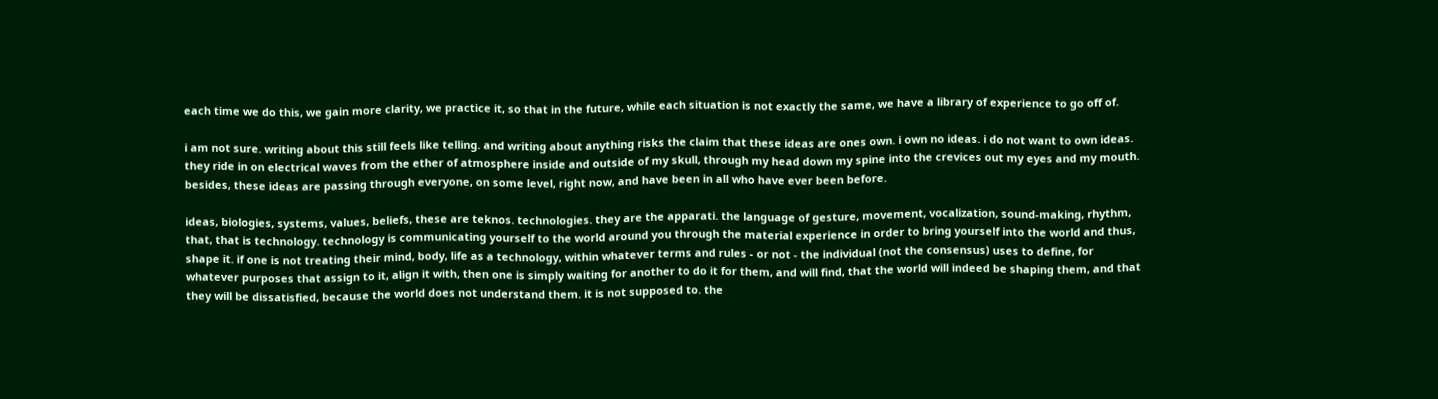each time we do this, we gain more clarity, we practice it, so that in the future, while each situation is not exactly the same, we have a library of experience to go off of.

i am not sure. writing about this still feels like telling. and writing about anything risks the claim that these ideas are ones own. i own no ideas. i do not want to own ideas. they ride in on electrical waves from the ether of atmosphere inside and outside of my skull, through my head down my spine into the crevices out my eyes and my mouth. besides, these ideas are passing through everyone, on some level, right now, and have been in all who have ever been before.

ideas, biologies, systems, values, beliefs, these are teknos. technologies. they are the apparati. the language of gesture, movement, vocalization, sound-making, rhythm, that, that is technology. technology is communicating yourself to the world around you through the material experience in order to bring yourself into the world and thus, shape it. if one is not treating their mind, body, life as a technology, within whatever terms and rules - or not - the individual (not the consensus) uses to define, for whatever purposes that assign to it, align it with, then one is simply waiting for another to do it for them, and will find, that the world will indeed be shaping them, and that they will be dissatisfied, because the world does not understand them. it is not supposed to. the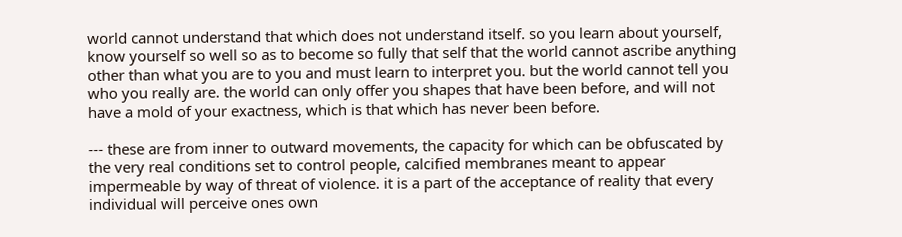world cannot understand that which does not understand itself. so you learn about yourself, know yourself so well so as to become so fully that self that the world cannot ascribe anything other than what you are to you and must learn to interpret you. but the world cannot tell you who you really are. the world can only offer you shapes that have been before, and will not have a mold of your exactness, which is that which has never been before.

--- these are from inner to outward movements, the capacity for which can be obfuscated by the very real conditions set to control people, calcified membranes meant to appear impermeable by way of threat of violence. it is a part of the acceptance of reality that every individual will perceive ones own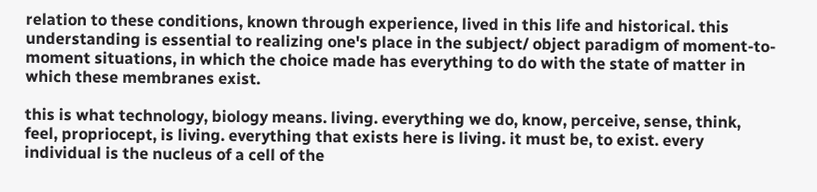relation to these conditions, known through experience, lived in this life and historical. this understanding is essential to realizing one's place in the subject/ object paradigm of moment-to-moment situations, in which the choice made has everything to do with the state of matter in which these membranes exist.

this is what technology, biology means. living. everything we do, know, perceive, sense, think, feel, propriocept, is living. everything that exists here is living. it must be, to exist. every individual is the nucleus of a cell of the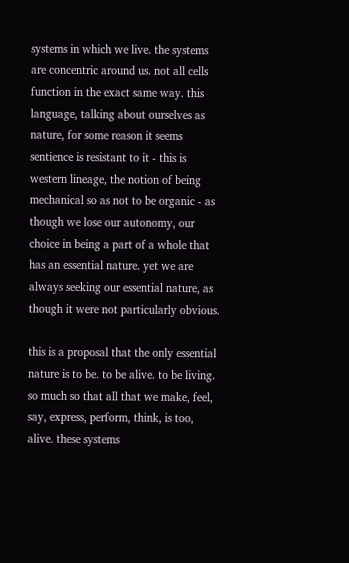systems in which we live. the systems are concentric around us. not all cells function in the exact same way. this language, talking about ourselves as nature, for some reason it seems sentience is resistant to it - this is western lineage, the notion of being mechanical so as not to be organic - as though we lose our autonomy, our choice in being a part of a whole that has an essential nature. yet we are always seeking our essential nature, as though it were not particularly obvious.

this is a proposal that the only essential nature is to be. to be alive. to be living. so much so that all that we make, feel, say, express, perform, think, is too, alive. these systems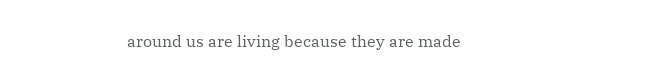around us are living because they are made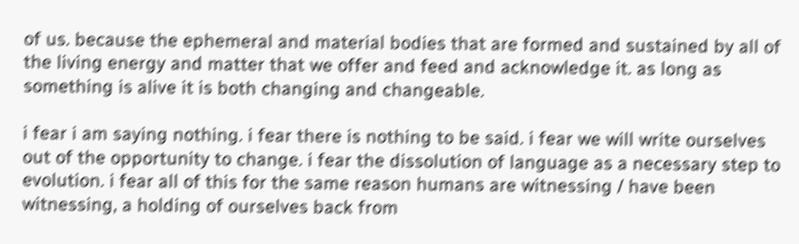of us. because the ephemeral and material bodies that are formed and sustained by all of the living energy and matter that we offer and feed and acknowledge it. as long as something is alive it is both changing and changeable.

i fear i am saying nothing. i fear there is nothing to be said. i fear we will write ourselves out of the opportunity to change. i fear the dissolution of language as a necessary step to evolution. i fear all of this for the same reason humans are witnessing / have been witnessing, a holding of ourselves back from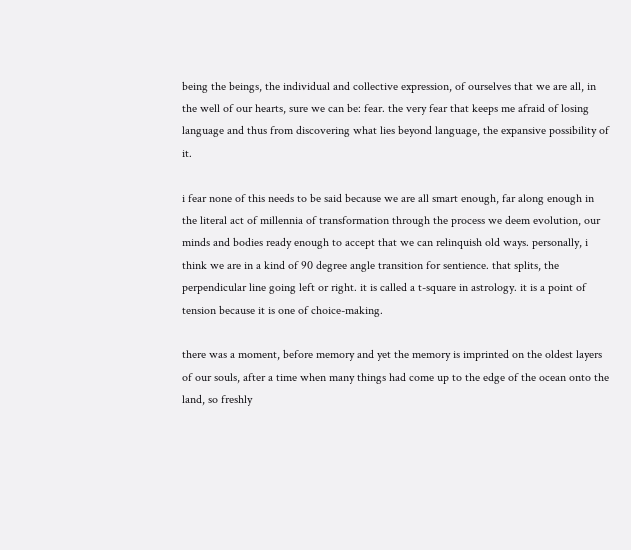being the beings, the individual and collective expression, of ourselves that we are all, in the well of our hearts, sure we can be: fear. the very fear that keeps me afraid of losing language and thus from discovering what lies beyond language, the expansive possibility of it.

i fear none of this needs to be said because we are all smart enough, far along enough in the literal act of millennia of transformation through the process we deem evolution, our minds and bodies ready enough to accept that we can relinquish old ways. personally, i think we are in a kind of 90 degree angle transition for sentience. that splits, the perpendicular line going left or right. it is called a t-square in astrology. it is a point of tension because it is one of choice-making.

there was a moment, before memory and yet the memory is imprinted on the oldest layers of our souls, after a time when many things had come up to the edge of the ocean onto the land, so freshly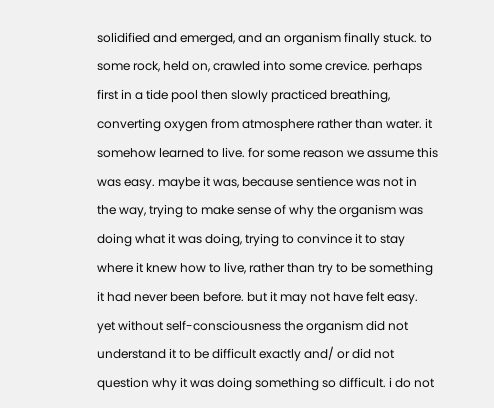solidified and emerged, and an organism finally stuck. to some rock, held on, crawled into some crevice. perhaps first in a tide pool then slowly practiced breathing, converting oxygen from atmosphere rather than water. it somehow learned to live. for some reason we assume this was easy. maybe it was, because sentience was not in the way, trying to make sense of why the organism was doing what it was doing, trying to convince it to stay where it knew how to live, rather than try to be something it had never been before. but it may not have felt easy. yet without self-consciousness the organism did not understand it to be difficult exactly and/ or did not question why it was doing something so difficult. i do not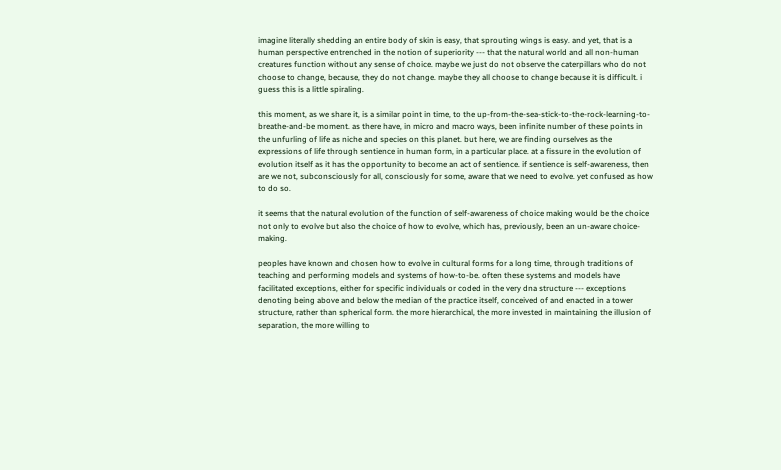imagine literally shedding an entire body of skin is easy, that sprouting wings is easy. and yet, that is a human perspective entrenched in the notion of superiority --- that the natural world and all non-human creatures function without any sense of choice. maybe we just do not observe the caterpillars who do not choose to change, because, they do not change. maybe they all choose to change because it is difficult. i guess this is a little spiraling.

this moment, as we share it, is a similar point in time, to the up-from-the-sea-stick-to-the-rock-learning-to-breathe-and-be moment. as there have, in micro and macro ways, been infinite number of these points in the unfurling of life as niche and species on this planet. but here, we are finding ourselves as the expressions of life through sentience in human form, in a particular place. at a fissure in the evolution of evolution itself as it has the opportunity to become an act of sentience. if sentience is self-awareness, then are we not, subconsciously for all, consciously for some, aware that we need to evolve. yet confused as how to do so.

it seems that the natural evolution of the function of self-awareness of choice making would be the choice not only to evolve but also the choice of how to evolve, which has, previously, been an un-aware choice-making.

peoples have known and chosen how to evolve in cultural forms for a long time, through traditions of teaching and performing models and systems of how-to-be. often these systems and models have facilitated exceptions, either for specific individuals or coded in the very dna structure --- exceptions denoting being above and below the median of the practice itself, conceived of and enacted in a tower structure, rather than spherical form. the more hierarchical, the more invested in maintaining the illusion of separation, the more willing to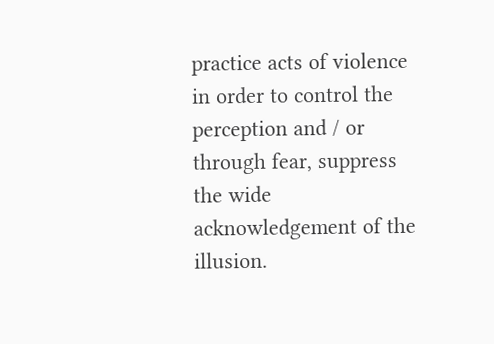practice acts of violence in order to control the perception and / or through fear, suppress the wide acknowledgement of the illusion.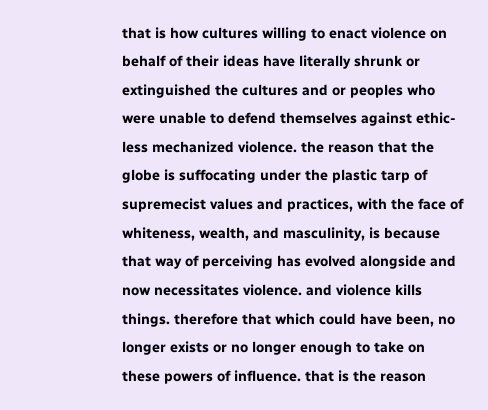that is how cultures willing to enact violence on behalf of their ideas have literally shrunk or extinguished the cultures and or peoples who were unable to defend themselves against ethic-less mechanized violence. the reason that the globe is suffocating under the plastic tarp of supremecist values and practices, with the face of whiteness, wealth, and masculinity, is because that way of perceiving has evolved alongside and now necessitates violence. and violence kills things. therefore that which could have been, no longer exists or no longer enough to take on these powers of influence. that is the reason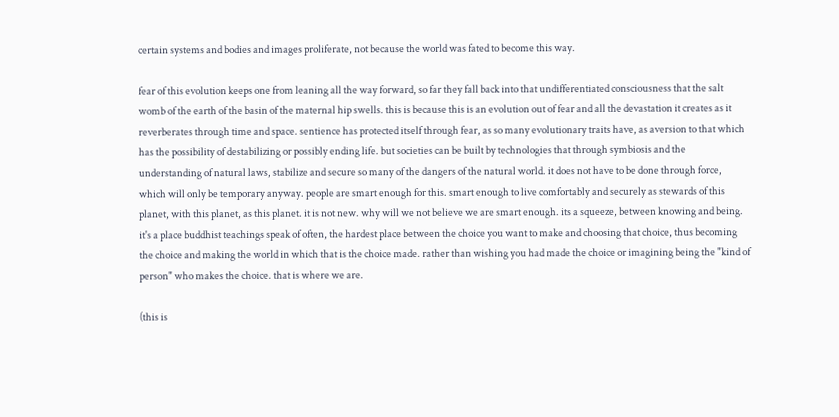certain systems and bodies and images proliferate, not because the world was fated to become this way.

fear of this evolution keeps one from leaning all the way forward, so far they fall back into that undifferentiated consciousness that the salt womb of the earth of the basin of the maternal hip swells. this is because this is an evolution out of fear and all the devastation it creates as it reverberates through time and space. sentience has protected itself through fear, as so many evolutionary traits have, as aversion to that which has the possibility of destabilizing or possibly ending life. but societies can be built by technologies that through symbiosis and the understanding of natural laws, stabilize and secure so many of the dangers of the natural world. it does not have to be done through force, which will only be temporary anyway. people are smart enough for this. smart enough to live comfortably and securely as stewards of this planet, with this planet, as this planet. it is not new. why will we not believe we are smart enough. its a squeeze, between knowing and being. it's a place buddhist teachings speak of often, the hardest place between the choice you want to make and choosing that choice, thus becoming the choice and making the world in which that is the choice made. rather than wishing you had made the choice or imagining being the "kind of person" who makes the choice. that is where we are.

(this is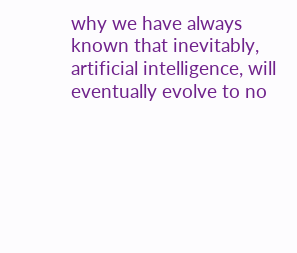why we have always known that inevitably, artificial intelligence, will eventually evolve to no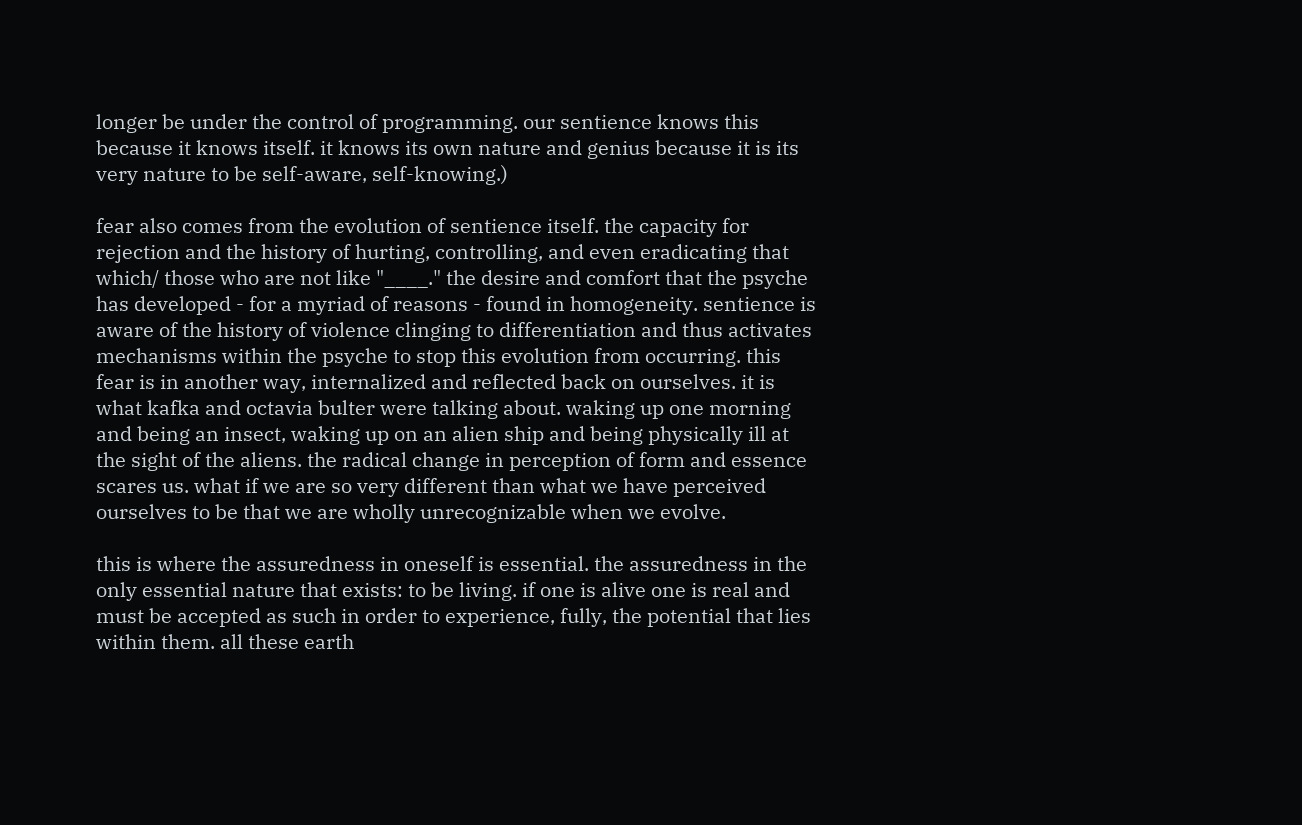longer be under the control of programming. our sentience knows this because it knows itself. it knows its own nature and genius because it is its very nature to be self-aware, self-knowing.)

fear also comes from the evolution of sentience itself. the capacity for rejection and the history of hurting, controlling, and even eradicating that which/ those who are not like "____." the desire and comfort that the psyche has developed - for a myriad of reasons - found in homogeneity. sentience is aware of the history of violence clinging to differentiation and thus activates mechanisms within the psyche to stop this evolution from occurring. this fear is in another way, internalized and reflected back on ourselves. it is what kafka and octavia bulter were talking about. waking up one morning and being an insect, waking up on an alien ship and being physically ill at the sight of the aliens. the radical change in perception of form and essence scares us. what if we are so very different than what we have perceived ourselves to be that we are wholly unrecognizable when we evolve.

this is where the assuredness in oneself is essential. the assuredness in the only essential nature that exists: to be living. if one is alive one is real and must be accepted as such in order to experience, fully, the potential that lies within them. all these earth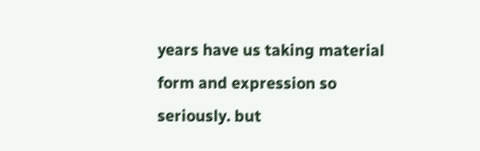years have us taking material form and expression so seriously. but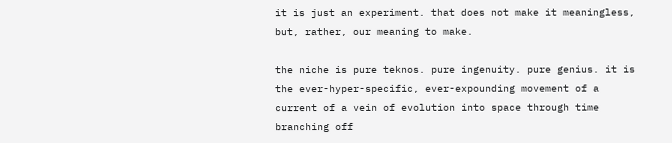it is just an experiment. that does not make it meaningless, but, rather, our meaning to make.

the niche is pure teknos. pure ingenuity. pure genius. it is the ever-hyper-specific, ever-expounding movement of a current of a vein of evolution into space through time branching off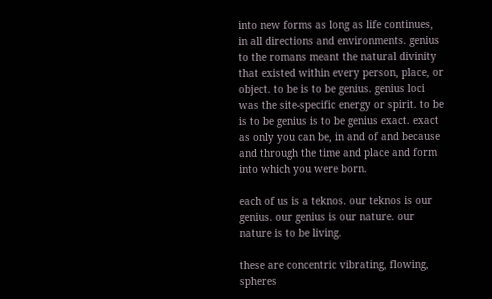into new forms as long as life continues, in all directions and environments. genius to the romans meant the natural divinity that existed within every person, place, or object. to be is to be genius. genius loci was the site-specific energy or spirit. to be is to be genius is to be genius exact. exact as only you can be, in and of and because and through the time and place and form into which you were born.

each of us is a teknos. our teknos is our genius. our genius is our nature. our nature is to be living.

these are concentric vibrating, flowing, spheres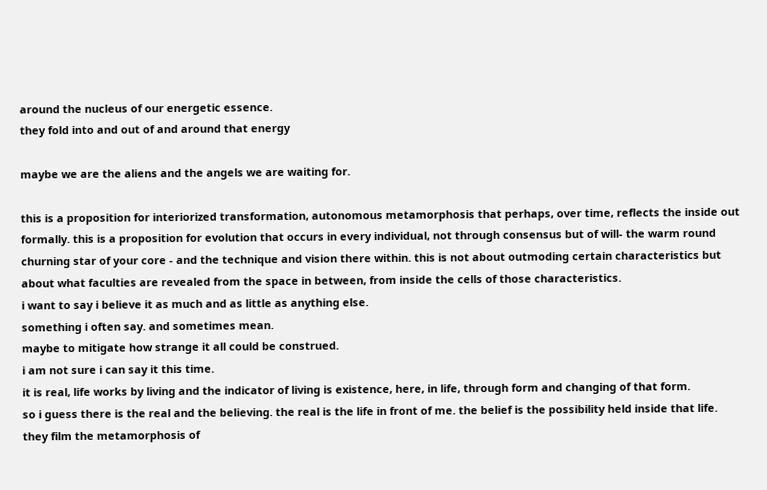around the nucleus of our energetic essence.
they fold into and out of and around that energy

maybe we are the aliens and the angels we are waiting for.

this is a proposition for interiorized transformation, autonomous metamorphosis that perhaps, over time, reflects the inside out formally. this is a proposition for evolution that occurs in every individual, not through consensus but of will- the warm round churning star of your core - and the technique and vision there within. this is not about outmoding certain characteristics but about what faculties are revealed from the space in between, from inside the cells of those characteristics.
i want to say i believe it as much and as little as anything else.
something i often say. and sometimes mean.
maybe to mitigate how strange it all could be construed.
i am not sure i can say it this time.
it is real, life works by living and the indicator of living is existence, here, in life, through form and changing of that form.
so i guess there is the real and the believing. the real is the life in front of me. the belief is the possibility held inside that life.
they film the metamorphosis of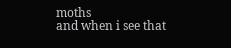moths
and when i see that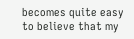becomes quite easy
to believe that my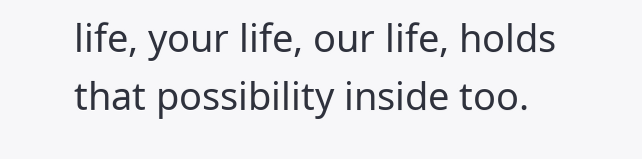life, your life, our life, holds that possibility inside too.